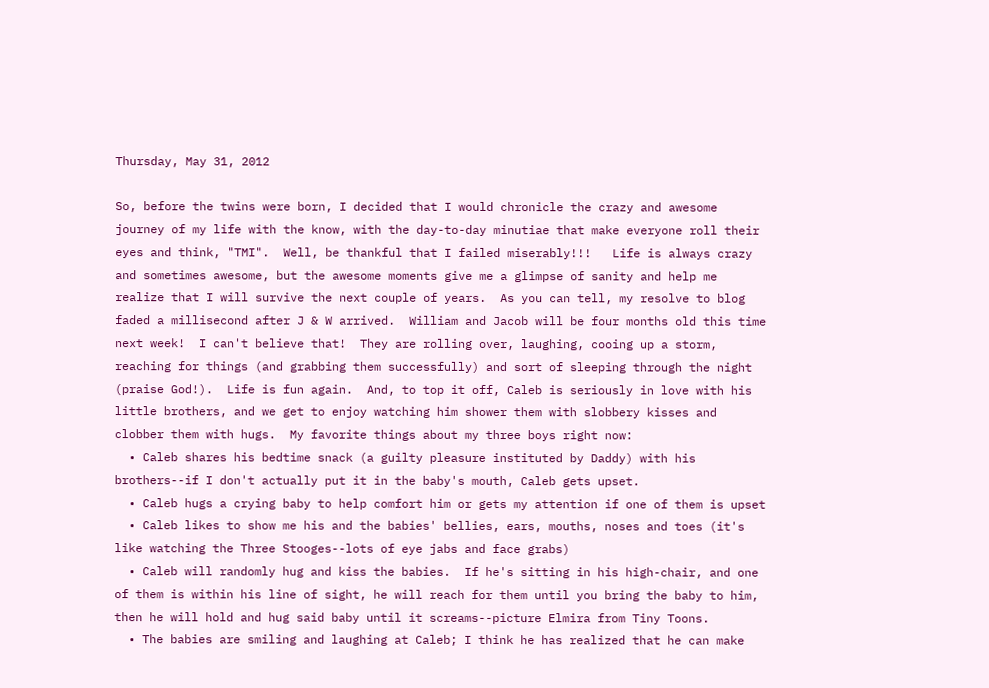Thursday, May 31, 2012

So, before the twins were born, I decided that I would chronicle the crazy and awesome journey of my life with the know, with the day-to-day minutiae that make everyone roll their eyes and think, "TMI".  Well, be thankful that I failed miserably!!!   Life is always crazy and sometimes awesome, but the awesome moments give me a glimpse of sanity and help me realize that I will survive the next couple of years.  As you can tell, my resolve to blog faded a millisecond after J & W arrived.  William and Jacob will be four months old this time next week!  I can't believe that!  They are rolling over, laughing, cooing up a storm, reaching for things (and grabbing them successfully) and sort of sleeping through the night (praise God!).  Life is fun again.  And, to top it off, Caleb is seriously in love with his little brothers, and we get to enjoy watching him shower them with slobbery kisses and clobber them with hugs.  My favorite things about my three boys right now:
  • Caleb shares his bedtime snack (a guilty pleasure instituted by Daddy) with his brothers--if I don't actually put it in the baby's mouth, Caleb gets upset.
  • Caleb hugs a crying baby to help comfort him or gets my attention if one of them is upset
  • Caleb likes to show me his and the babies' bellies, ears, mouths, noses and toes (it's like watching the Three Stooges--lots of eye jabs and face grabs)
  • Caleb will randomly hug and kiss the babies.  If he's sitting in his high-chair, and one of them is within his line of sight, he will reach for them until you bring the baby to him, then he will hold and hug said baby until it screams--picture Elmira from Tiny Toons.
  • The babies are smiling and laughing at Caleb; I think he has realized that he can make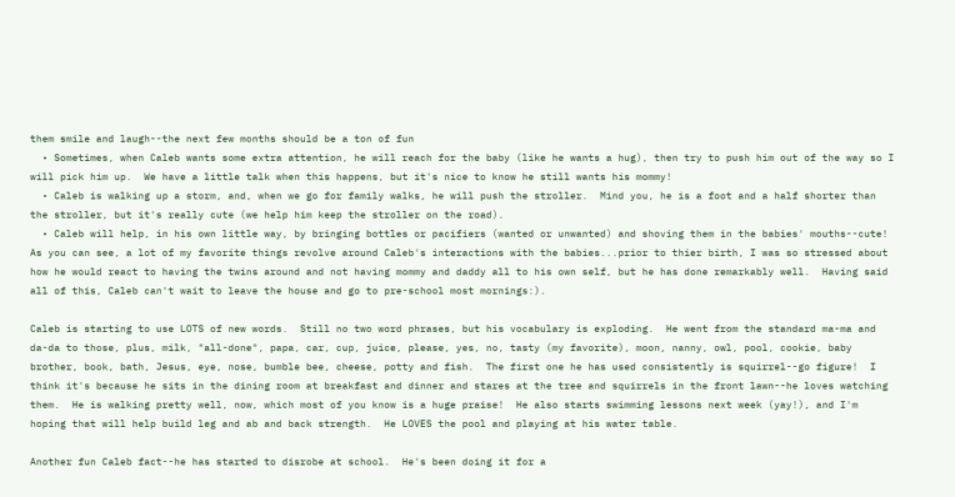them smile and laugh--the next few months should be a ton of fun
  • Sometimes, when Caleb wants some extra attention, he will reach for the baby (like he wants a hug), then try to push him out of the way so I will pick him up.  We have a little talk when this happens, but it's nice to know he still wants his mommy!
  • Caleb is walking up a storm, and, when we go for family walks, he will push the stroller.  Mind you, he is a foot and a half shorter than the stroller, but it's really cute (we help him keep the stroller on the road).
  • Caleb will help, in his own little way, by bringing bottles or pacifiers (wanted or unwanted) and shoving them in the babies' mouths--cute!
As you can see, a lot of my favorite things revolve around Caleb's interactions with the babies...prior to thier birth, I was so stressed about how he would react to having the twins around and not having mommy and daddy all to his own self, but he has done remarkably well.  Having said all of this, Caleb can't wait to leave the house and go to pre-school most mornings:).

Caleb is starting to use LOTS of new words.  Still no two word phrases, but his vocabulary is exploding.  He went from the standard ma-ma and da-da to those, plus, milk, "all-done", papa, car, cup, juice, please, yes, no, tasty (my favorite), moon, nanny, owl, pool, cookie, baby brother, book, bath, Jesus, eye, nose, bumble bee, cheese, potty and fish.  The first one he has used consistently is squirrel--go figure!  I think it's because he sits in the dining room at breakfast and dinner and stares at the tree and squirrels in the front lawn--he loves watching them.  He is walking pretty well, now, which most of you know is a huge praise!  He also starts swimming lessons next week (yay!), and I'm hoping that will help build leg and ab and back strength.  He LOVES the pool and playing at his water table.

Another fun Caleb fact--he has started to disrobe at school.  He's been doing it for a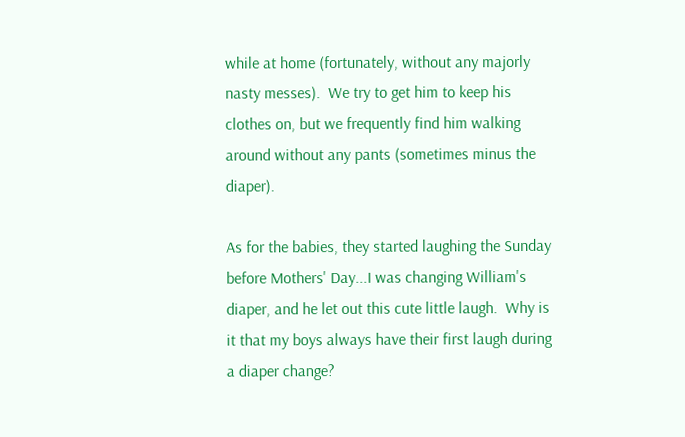while at home (fortunately, without any majorly nasty messes).  We try to get him to keep his clothes on, but we frequently find him walking around without any pants (sometimes minus the diaper).

As for the babies, they started laughing the Sunday before Mothers' Day...I was changing William's diaper, and he let out this cute little laugh.  Why is it that my boys always have their first laugh during a diaper change?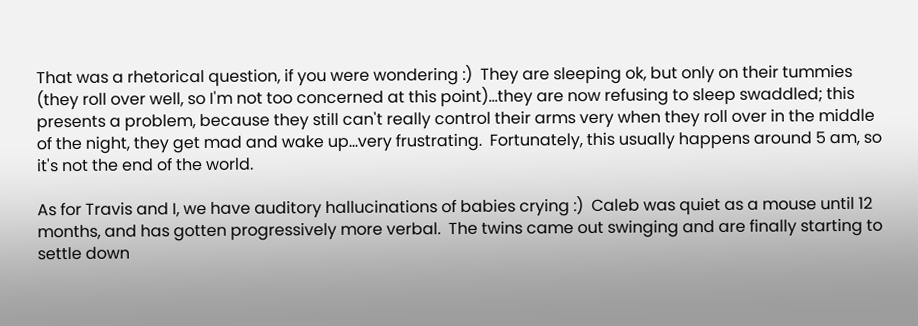That was a rhetorical question, if you were wondering :)  They are sleeping ok, but only on their tummies (they roll over well, so I'm not too concerned at this point)...they are now refusing to sleep swaddled; this presents a problem, because they still can't really control their arms very when they roll over in the middle of the night, they get mad and wake up...very frustrating.  Fortunately, this usually happens around 5 am, so it's not the end of the world.

As for Travis and I, we have auditory hallucinations of babies crying :)  Caleb was quiet as a mouse until 12 months, and has gotten progressively more verbal.  The twins came out swinging and are finally starting to settle down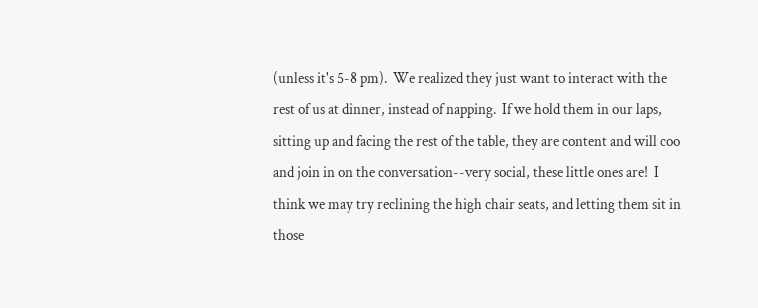(unless it's 5-8 pm).  We realized they just want to interact with the rest of us at dinner, instead of napping.  If we hold them in our laps, sitting up and facing the rest of the table, they are content and will coo and join in on the conversation--very social, these little ones are!  I think we may try reclining the high chair seats, and letting them sit in those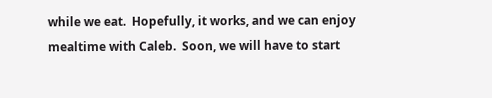while we eat.  Hopefully, it works, and we can enjoy mealtime with Caleb.  Soon, we will have to start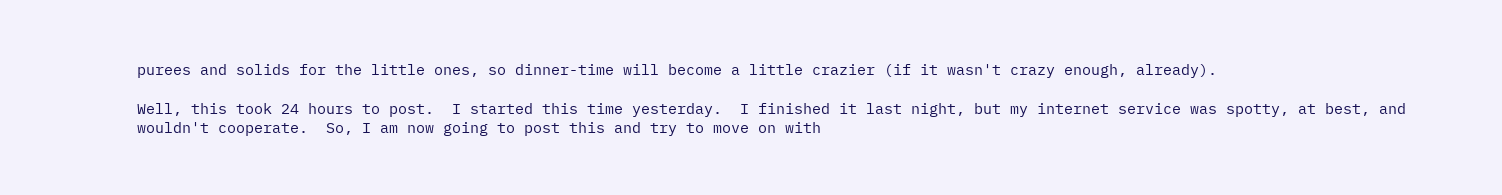purees and solids for the little ones, so dinner-time will become a little crazier (if it wasn't crazy enough, already).

Well, this took 24 hours to post.  I started this time yesterday.  I finished it last night, but my internet service was spotty, at best, and wouldn't cooperate.  So, I am now going to post this and try to move on with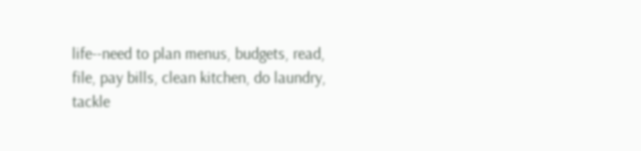life--need to plan menus, budgets, read, file, pay bills, clean kitchen, do laundry, tackle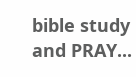bible study and PRAY...